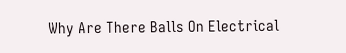Why Are There Balls On Electrical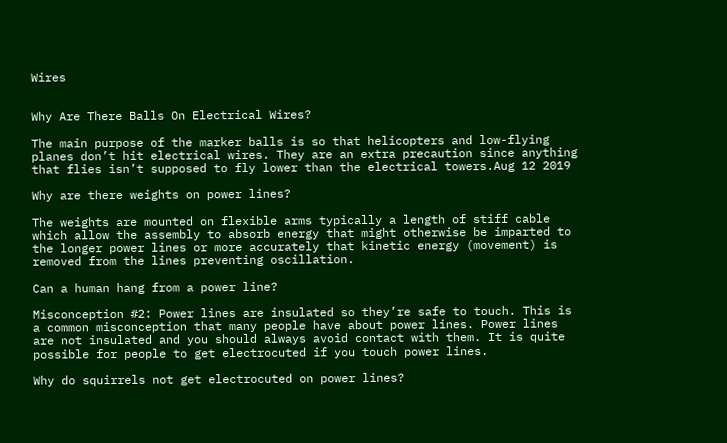Wires


Why Are There Balls On Electrical Wires?

The main purpose of the marker balls is so that helicopters and low-flying planes don’t hit electrical wires. They are an extra precaution since anything that flies isn’t supposed to fly lower than the electrical towers.Aug 12 2019

Why are there weights on power lines?

The weights are mounted on flexible arms typically a length of stiff cable which allow the assembly to absorb energy that might otherwise be imparted to the longer power lines or more accurately that kinetic energy (movement) is removed from the lines preventing oscillation.

Can a human hang from a power line?

Misconception #2: Power lines are insulated so they’re safe to touch. This is a common misconception that many people have about power lines. Power lines are not insulated and you should always avoid contact with them. It is quite possible for people to get electrocuted if you touch power lines.

Why do squirrels not get electrocuted on power lines?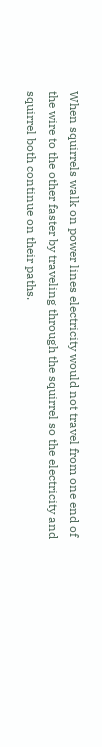When squirrels walk on power lines electricity would not travel from one end of the wire to the other faster by traveling through the squirrel so the electricity and squirrel both continue on their paths.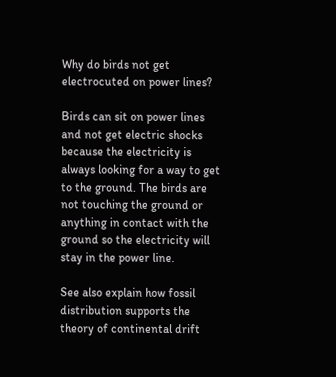Why do birds not get electrocuted on power lines?

Birds can sit on power lines and not get electric shocks because the electricity is always looking for a way to get to the ground. The birds are not touching the ground or anything in contact with the ground so the electricity will stay in the power line.

See also explain how fossil distribution supports the theory of continental drift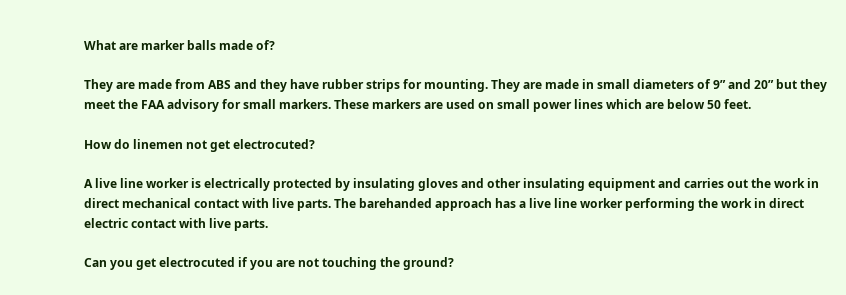What are marker balls made of?

They are made from ABS and they have rubber strips for mounting. They are made in small diameters of 9” and 20” but they meet the FAA advisory for small markers. These markers are used on small power lines which are below 50 feet.

How do linemen not get electrocuted?

A live line worker is electrically protected by insulating gloves and other insulating equipment and carries out the work in direct mechanical contact with live parts. The barehanded approach has a live line worker performing the work in direct electric contact with live parts.

Can you get electrocuted if you are not touching the ground?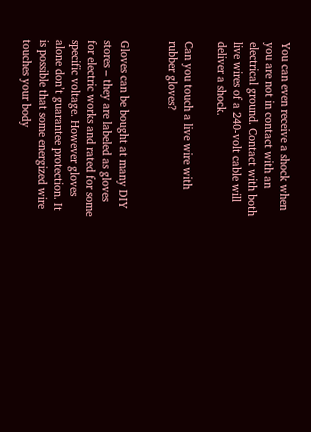You can even receive a shock when you are not in contact with an electrical ground. Contact with both live wires of a 240-volt cable will deliver a shock.

Can you touch a live wire with rubber gloves?


Gloves can be bought at many DIY stores – they are labeled as gloves for electric works and rated for some specific voltage. However gloves alone don’t guarantee protection. It is possible that some energized wire touches your body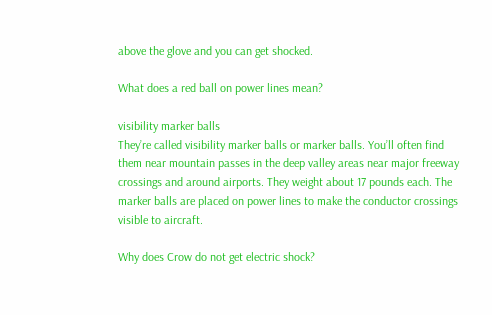above the glove and you can get shocked.

What does a red ball on power lines mean?

visibility marker balls
They’re called visibility marker balls or marker balls. You’ll often find them near mountain passes in the deep valley areas near major freeway crossings and around airports. They weight about 17 pounds each. The marker balls are placed on power lines to make the conductor crossings visible to aircraft.

Why does Crow do not get electric shock?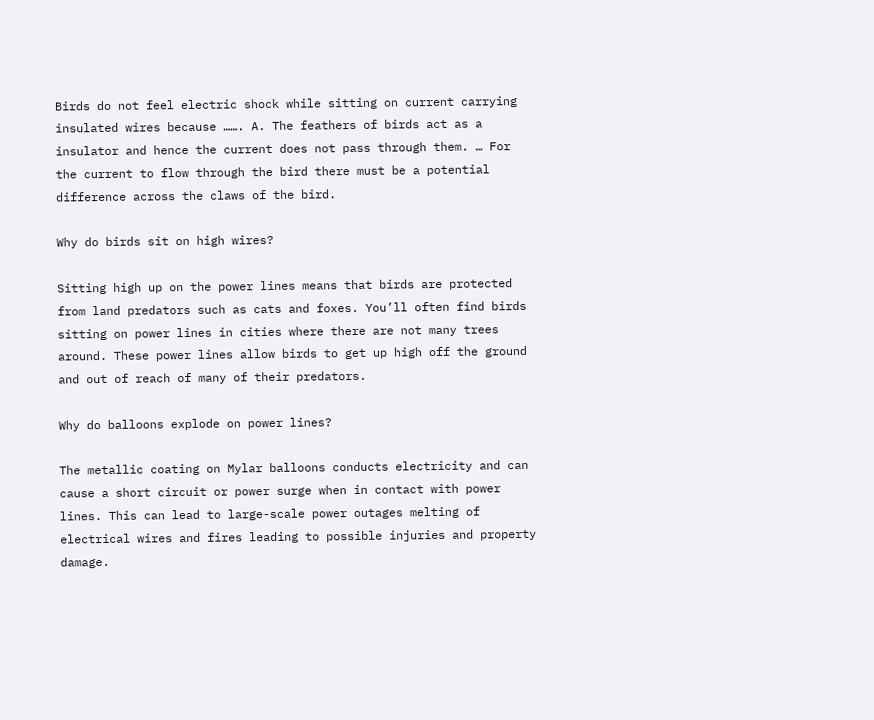Birds do not feel electric shock while sitting on current carrying insulated wires because ……. A. The feathers of birds act as a insulator and hence the current does not pass through them. … For the current to flow through the bird there must be a potential difference across the claws of the bird.

Why do birds sit on high wires?

Sitting high up on the power lines means that birds are protected from land predators such as cats and foxes. You’ll often find birds sitting on power lines in cities where there are not many trees around. These power lines allow birds to get up high off the ground and out of reach of many of their predators.

Why do balloons explode on power lines?

The metallic coating on Mylar balloons conducts electricity and can cause a short circuit or power surge when in contact with power lines. This can lead to large-scale power outages melting of electrical wires and fires leading to possible injuries and property damage.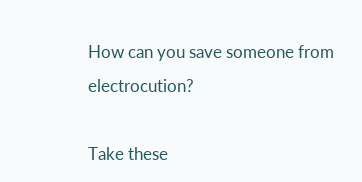How can you save someone from electrocution?

Take these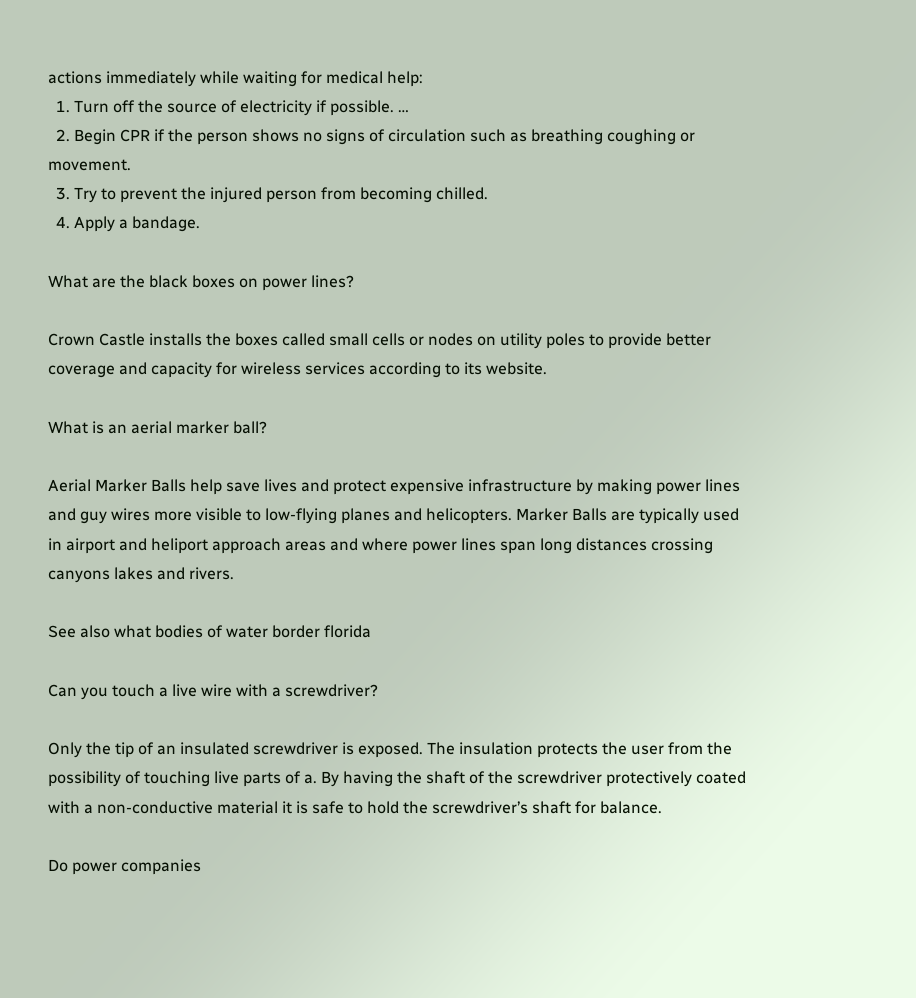actions immediately while waiting for medical help:
  1. Turn off the source of electricity if possible. …
  2. Begin CPR if the person shows no signs of circulation such as breathing coughing or movement.
  3. Try to prevent the injured person from becoming chilled.
  4. Apply a bandage.

What are the black boxes on power lines?

Crown Castle installs the boxes called small cells or nodes on utility poles to provide better coverage and capacity for wireless services according to its website.

What is an aerial marker ball?

Aerial Marker Balls help save lives and protect expensive infrastructure by making power lines and guy wires more visible to low-flying planes and helicopters. Marker Balls are typically used in airport and heliport approach areas and where power lines span long distances crossing canyons lakes and rivers.

See also what bodies of water border florida

Can you touch a live wire with a screwdriver?

Only the tip of an insulated screwdriver is exposed. The insulation protects the user from the possibility of touching live parts of a. By having the shaft of the screwdriver protectively coated with a non-conductive material it is safe to hold the screwdriver’s shaft for balance.

Do power companies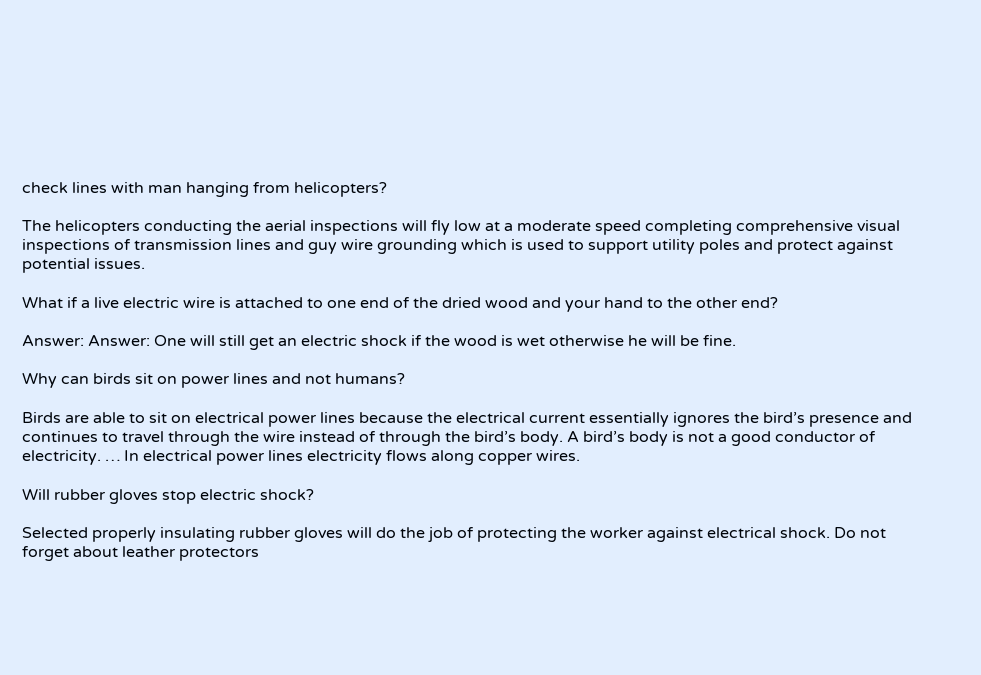check lines with man hanging from helicopters?

The helicopters conducting the aerial inspections will fly low at a moderate speed completing comprehensive visual inspections of transmission lines and guy wire grounding which is used to support utility poles and protect against potential issues.

What if a live electric wire is attached to one end of the dried wood and your hand to the other end?

Answer: Answer: One will still get an electric shock if the wood is wet otherwise he will be fine.

Why can birds sit on power lines and not humans?

Birds are able to sit on electrical power lines because the electrical current essentially ignores the bird’s presence and continues to travel through the wire instead of through the bird’s body. A bird’s body is not a good conductor of electricity. … In electrical power lines electricity flows along copper wires.

Will rubber gloves stop electric shock?

Selected properly insulating rubber gloves will do the job of protecting the worker against electrical shock. Do not forget about leather protectors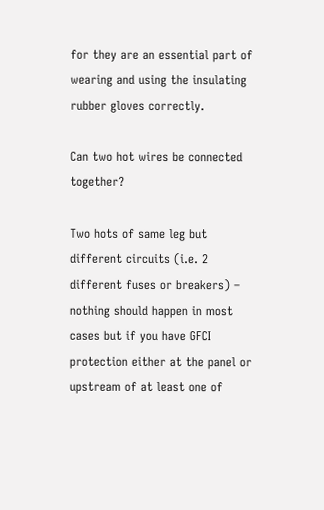for they are an essential part of wearing and using the insulating rubber gloves correctly.

Can two hot wires be connected together?

Two hots of same leg but different circuits (i.e. 2 different fuses or breakers) – nothing should happen in most cases but if you have GFCI protection either at the panel or upstream of at least one of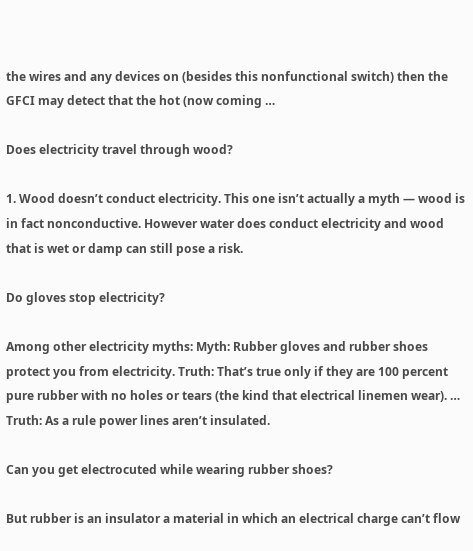the wires and any devices on (besides this nonfunctional switch) then the GFCI may detect that the hot (now coming …

Does electricity travel through wood?

1. Wood doesn’t conduct electricity. This one isn’t actually a myth — wood is in fact nonconductive. However water does conduct electricity and wood that is wet or damp can still pose a risk.

Do gloves stop electricity?

Among other electricity myths: Myth: Rubber gloves and rubber shoes protect you from electricity. Truth: That’s true only if they are 100 percent pure rubber with no holes or tears (the kind that electrical linemen wear). … Truth: As a rule power lines aren’t insulated.

Can you get electrocuted while wearing rubber shoes?

But rubber is an insulator a material in which an electrical charge can’t flow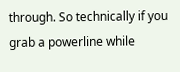through. So technically if you grab a powerline while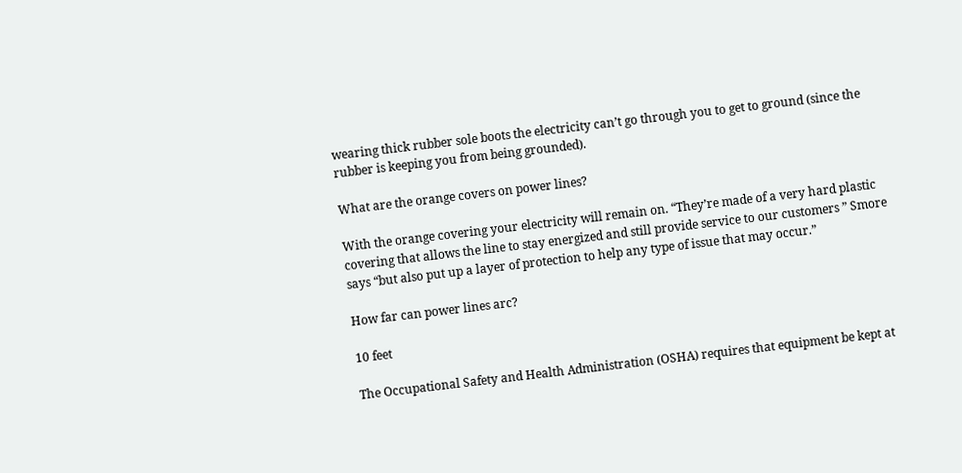wearing thick rubber sole boots the electricity can’t go through you to get to ground (since the rubber is keeping you from being grounded).

What are the orange covers on power lines?

With the orange covering your electricity will remain on. “They’re made of a very hard plastic covering that allows the line to stay energized and still provide service to our customers ” Smore says “but also put up a layer of protection to help any type of issue that may occur.”

How far can power lines arc?

10 feet

The Occupational Safety and Health Administration (OSHA) requires that equipment be kept at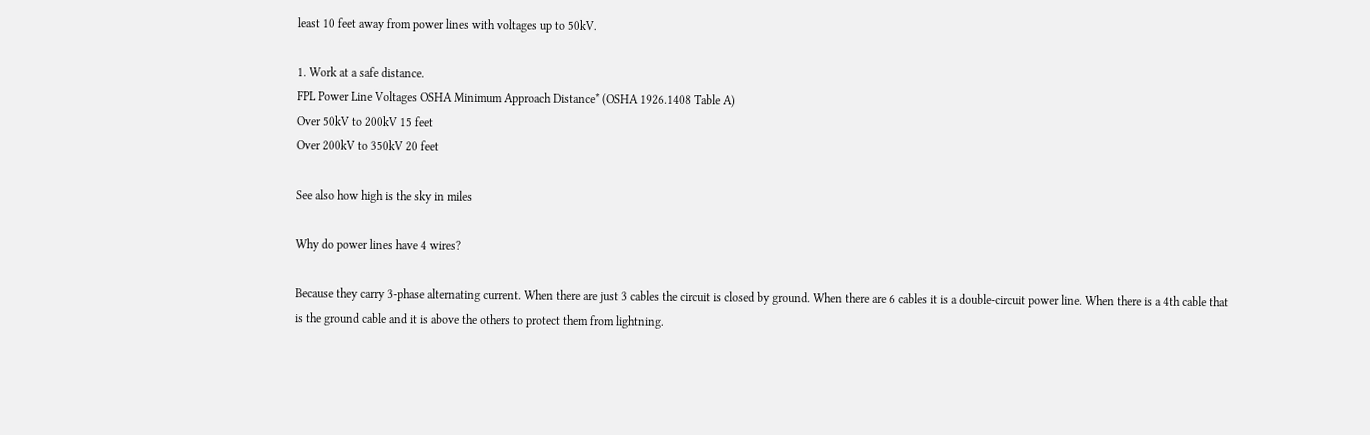least 10 feet away from power lines with voltages up to 50kV.

1. Work at a safe distance.
FPL Power Line Voltages OSHA Minimum Approach Distance* (OSHA 1926.1408 Table A)
Over 50kV to 200kV 15 feet
Over 200kV to 350kV 20 feet

See also how high is the sky in miles

Why do power lines have 4 wires?

Because they carry 3-phase alternating current. When there are just 3 cables the circuit is closed by ground. When there are 6 cables it is a double-circuit power line. When there is a 4th cable that is the ground cable and it is above the others to protect them from lightning.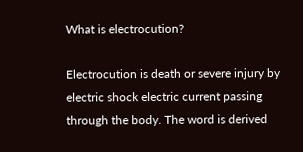What is electrocution?

Electrocution is death or severe injury by electric shock electric current passing through the body. The word is derived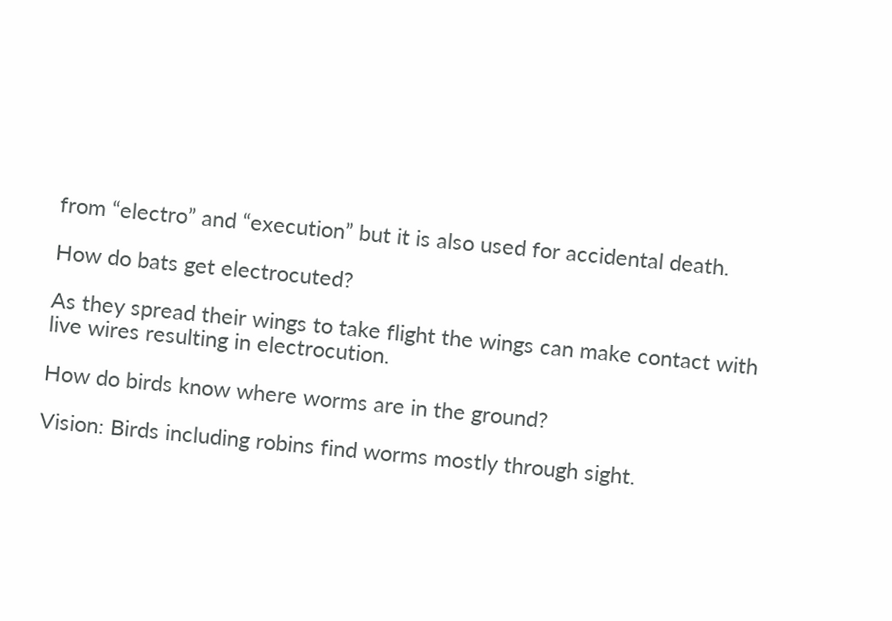from “electro” and “execution” but it is also used for accidental death.

How do bats get electrocuted?

As they spread their wings to take flight the wings can make contact with live wires resulting in electrocution.

How do birds know where worms are in the ground?

Vision: Birds including robins find worms mostly through sight.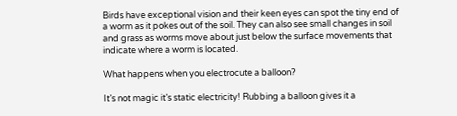Birds have exceptional vision and their keen eyes can spot the tiny end of a worm as it pokes out of the soil. They can also see small changes in soil and grass as worms move about just below the surface movements that indicate where a worm is located.

What happens when you electrocute a balloon?

It’s not magic it’s static electricity! Rubbing a balloon gives it a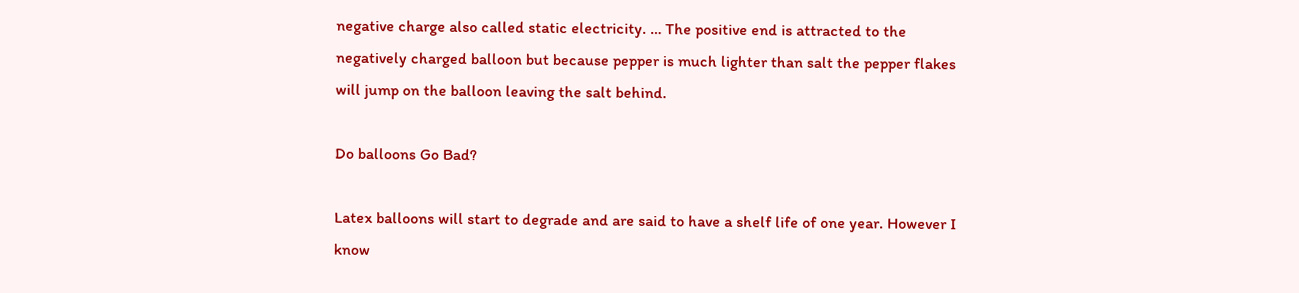negative charge also called static electricity. … The positive end is attracted to the negatively charged balloon but because pepper is much lighter than salt the pepper flakes will jump on the balloon leaving the salt behind.

Do balloons Go Bad?

Latex balloons will start to degrade and are said to have a shelf life of one year. However I know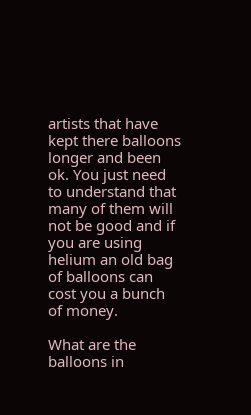artists that have kept there balloons longer and been ok. You just need to understand that many of them will not be good and if you are using helium an old bag of balloons can cost you a bunch of money.

What are the balloons in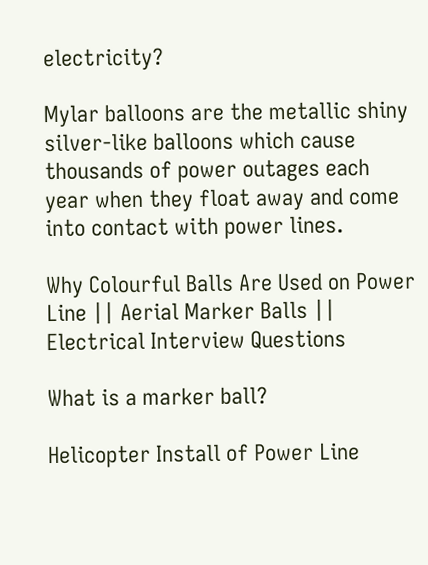electricity?

Mylar balloons are the metallic shiny silver-like balloons which cause thousands of power outages each year when they float away and come into contact with power lines.

Why Colourful Balls Are Used on Power Line || Aerial Marker Balls || Electrical Interview Questions

What is a marker ball?

Helicopter Install of Power Line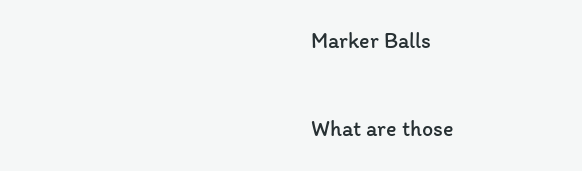Marker Balls

What are those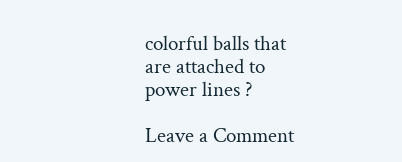colorful balls that are attached to power lines ?

Leave a Comment